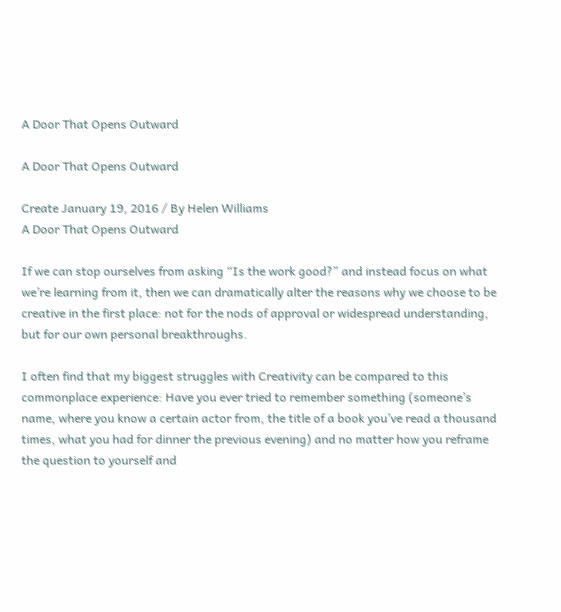A Door That Opens Outward

A Door That Opens Outward

Create January 19, 2016 / By Helen Williams
A Door That Opens Outward

If we can stop ourselves from asking “Is the work good?” and instead focus on what we’re learning from it, then we can dramatically alter the reasons why we choose to be creative in the first place: not for the nods of approval or widespread understanding, but for our own personal breakthroughs.

I often find that my biggest struggles with Creativity can be compared to this commonplace experience: Have you ever tried to remember something (someone’s name, where you know a certain actor from, the title of a book you’ve read a thousand times, what you had for dinner the previous evening) and no matter how you reframe the question to yourself and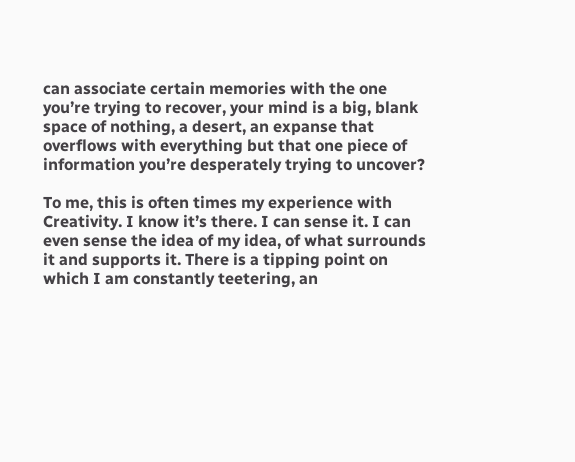can associate certain memories with the one you’re trying to recover, your mind is a big, blank space of nothing, a desert, an expanse that overflows with everything but that one piece of information you’re desperately trying to uncover?

To me, this is often times my experience with Creativity. I know it’s there. I can sense it. I can even sense the idea of my idea, of what surrounds it and supports it. There is a tipping point on which I am constantly teetering, an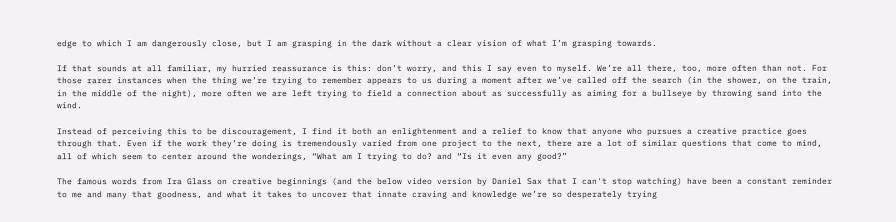edge to which I am dangerously close, but I am grasping in the dark without a clear vision of what I’m grasping towards.

If that sounds at all familiar, my hurried reassurance is this: don’t worry, and this I say even to myself. We’re all there, too, more often than not. For those rarer instances when the thing we’re trying to remember appears to us during a moment after we’ve called off the search (in the shower, on the train, in the middle of the night), more often we are left trying to field a connection about as successfully as aiming for a bullseye by throwing sand into the wind.

Instead of perceiving this to be discouragement, I find it both an enlightenment and a relief to know that anyone who pursues a creative practice goes through that. Even if the work they’re doing is tremendously varied from one project to the next, there are a lot of similar questions that come to mind, all of which seem to center around the wonderings, “What am I trying to do? and “Is it even any good?”

The famous words from Ira Glass on creative beginnings (and the below video version by Daniel Sax that I can't stop watching) have been a constant reminder to me and many that goodness, and what it takes to uncover that innate craving and knowledge we’re so desperately trying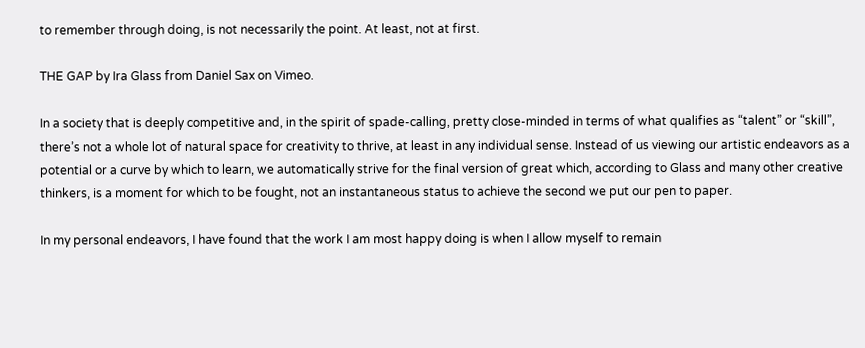to remember through doing, is not necessarily the point. At least, not at first.

THE GAP by Ira Glass from Daniel Sax on Vimeo.

In a society that is deeply competitive and, in the spirit of spade-calling, pretty close-minded in terms of what qualifies as “talent” or “skill”, there’s not a whole lot of natural space for creativity to thrive, at least in any individual sense. Instead of us viewing our artistic endeavors as a potential or a curve by which to learn, we automatically strive for the final version of great which, according to Glass and many other creative thinkers, is a moment for which to be fought, not an instantaneous status to achieve the second we put our pen to paper.

In my personal endeavors, I have found that the work I am most happy doing is when I allow myself to remain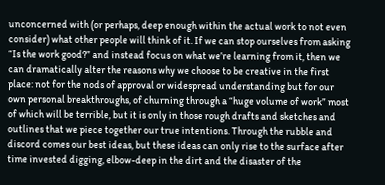unconcerned with (or perhaps, deep enough within the actual work to not even consider) what other people will think of it. If we can stop ourselves from asking “Is the work good?” and instead focus on what we’re learning from it, then we can dramatically alter the reasons why we choose to be creative in the first place: not for the nods of approval or widespread understanding but for our own personal breakthroughs, of churning through a “huge volume of work” most of which will be terrible, but it is only in those rough drafts and sketches and outlines that we piece together our true intentions. Through the rubble and discord comes our best ideas, but these ideas can only rise to the surface after time invested digging, elbow-deep in the dirt and the disaster of the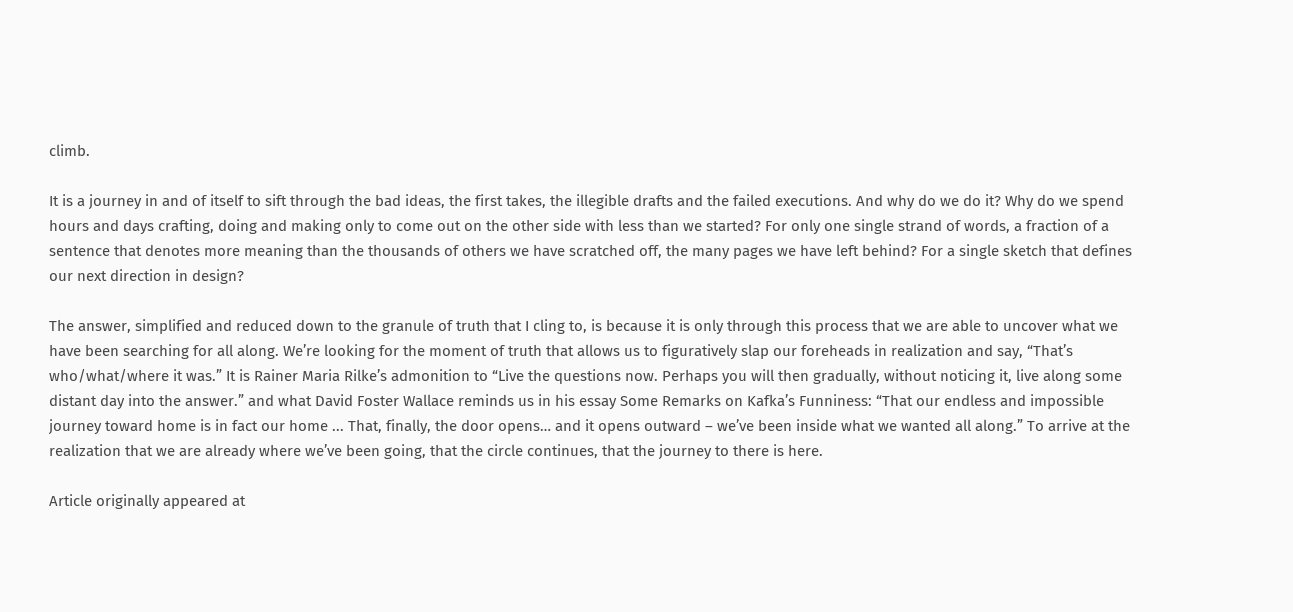climb.

It is a journey in and of itself to sift through the bad ideas, the first takes, the illegible drafts and the failed executions. And why do we do it? Why do we spend hours and days crafting, doing and making only to come out on the other side with less than we started? For only one single strand of words, a fraction of a sentence that denotes more meaning than the thousands of others we have scratched off, the many pages we have left behind? For a single sketch that defines our next direction in design?

The answer, simplified and reduced down to the granule of truth that I cling to, is because it is only through this process that we are able to uncover what we have been searching for all along. We’re looking for the moment of truth that allows us to figuratively slap our foreheads in realization and say, “That’s who/what/where it was.” It is Rainer Maria Rilke’s admonition to “Live the questions now. Perhaps you will then gradually, without noticing it, live along some distant day into the answer.” and what David Foster Wallace reminds us in his essay Some Remarks on Kafka’s Funniness: “That our endless and impossible journey toward home is in fact our home ... That, finally, the door opens… and it opens outward – we’ve been inside what we wanted all along.” To arrive at the realization that we are already where we’ve been going, that the circle continues, that the journey to there is here.

Article originally appeared at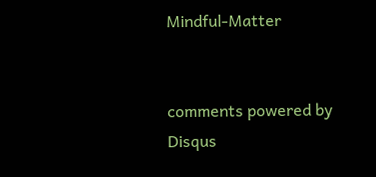Mindful-Matter


comments powered by Disqus